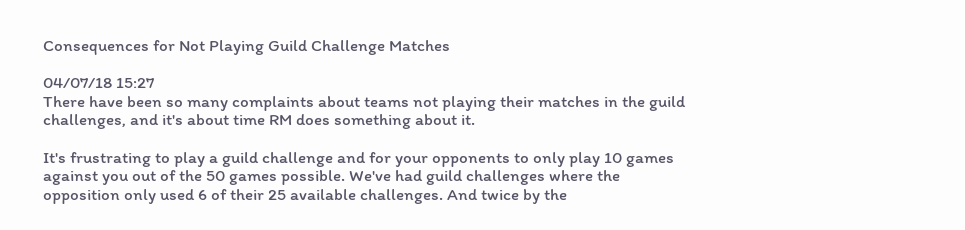Consequences for Not Playing Guild Challenge Matches

04/07/18 15:27
There have been so many complaints about teams not playing their matches in the guild challenges, and it's about time RM does something about it.

It's frustrating to play a guild challenge and for your opponents to only play 10 games against you out of the 50 games possible. We've had guild challenges where the opposition only used 6 of their 25 available challenges. And twice by the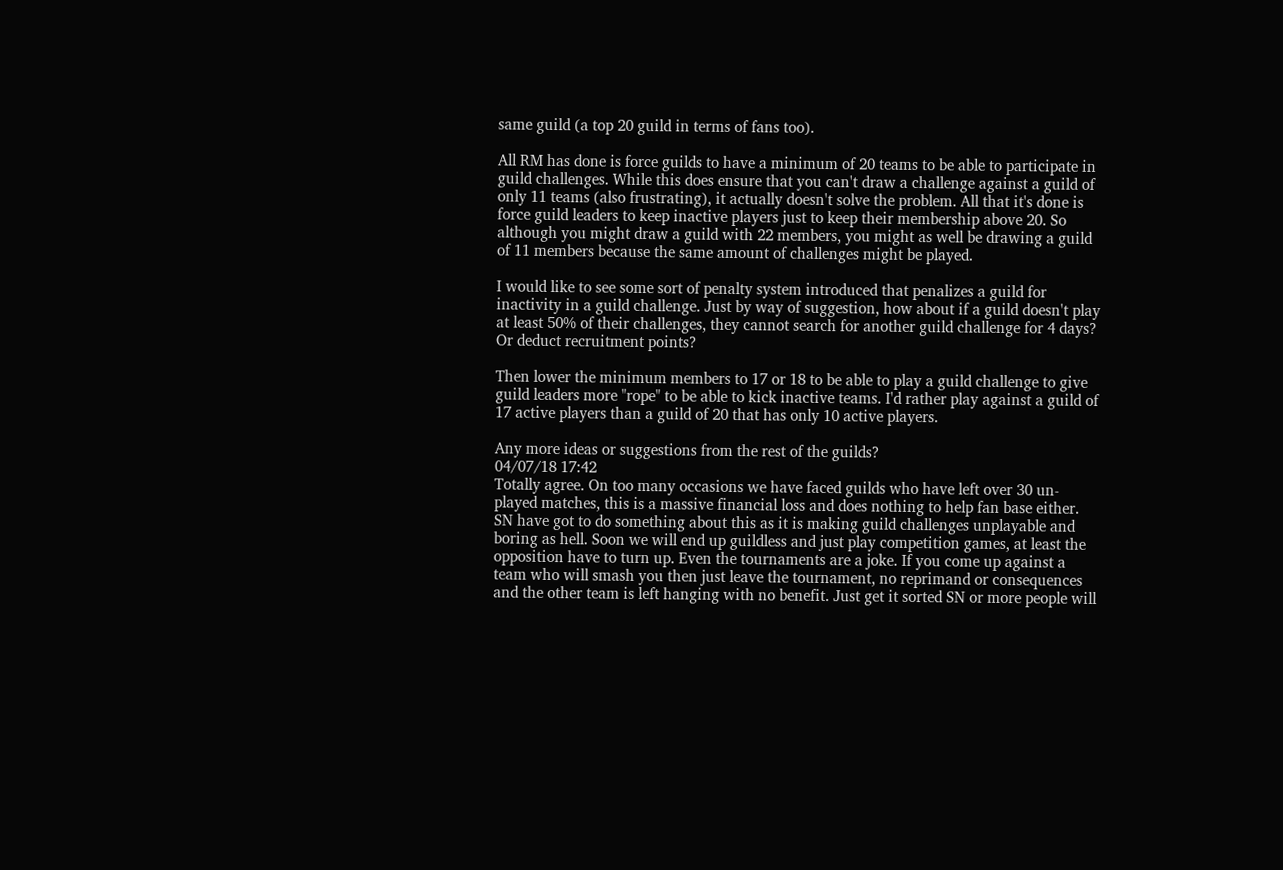same guild (a top 20 guild in terms of fans too).

All RM has done is force guilds to have a minimum of 20 teams to be able to participate in guild challenges. While this does ensure that you can't draw a challenge against a guild of only 11 teams (also frustrating), it actually doesn't solve the problem. All that it's done is force guild leaders to keep inactive players just to keep their membership above 20. So although you might draw a guild with 22 members, you might as well be drawing a guild of 11 members because the same amount of challenges might be played.

I would like to see some sort of penalty system introduced that penalizes a guild for inactivity in a guild challenge. Just by way of suggestion, how about if a guild doesn't play at least 50% of their challenges, they cannot search for another guild challenge for 4 days? Or deduct recruitment points?

Then lower the minimum members to 17 or 18 to be able to play a guild challenge to give guild leaders more "rope" to be able to kick inactive teams. I'd rather play against a guild of 17 active players than a guild of 20 that has only 10 active players.

Any more ideas or suggestions from the rest of the guilds?
04/07/18 17:42
Totally agree. On too many occasions we have faced guilds who have left over 30 un-played matches, this is a massive financial loss and does nothing to help fan base either. SN have got to do something about this as it is making guild challenges unplayable and boring as hell. Soon we will end up guildless and just play competition games, at least the opposition have to turn up. Even the tournaments are a joke. If you come up against a team who will smash you then just leave the tournament, no reprimand or consequences and the other team is left hanging with no benefit. Just get it sorted SN or more people will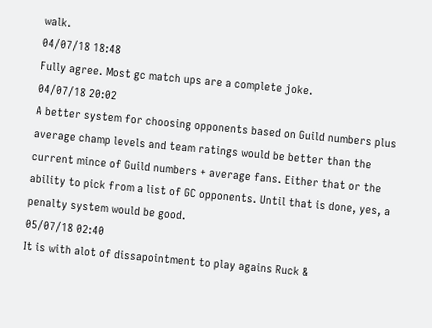walk.
04/07/18 18:48
Fully agree. Most gc match ups are a complete joke.
04/07/18 20:02
A better system for choosing opponents based on Guild numbers plus average champ levels and team ratings would be better than the current mince of Guild numbers + average fans. Either that or the ability to pick from a list of GC opponents. Until that is done, yes, a penalty system would be good.
05/07/18 02:40
It is with alot of dissapointment to play agains Ruck &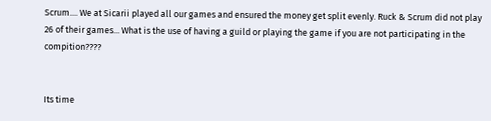Scrum.... We at Sicarii played all our games and ensured the money get split evenly. Ruck & Scrum did not play 26 of their games... What is the use of having a guild or playing the game if you are not participating in the compition????


Its time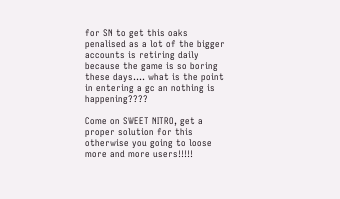for SN to get this oaks penalised as a lot of the bigger accounts is retiring daily because the game is so boring these days.... what is the point in entering a gc an nothing is happening????

Come on SWEET NITRO, get a proper solution for this otherwise you going to loose more and more users!!!!!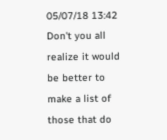05/07/18 13:42
Don't you all realize it would be better to make a list of those that do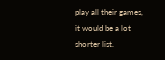play all their games, it would be a lot shorter list.